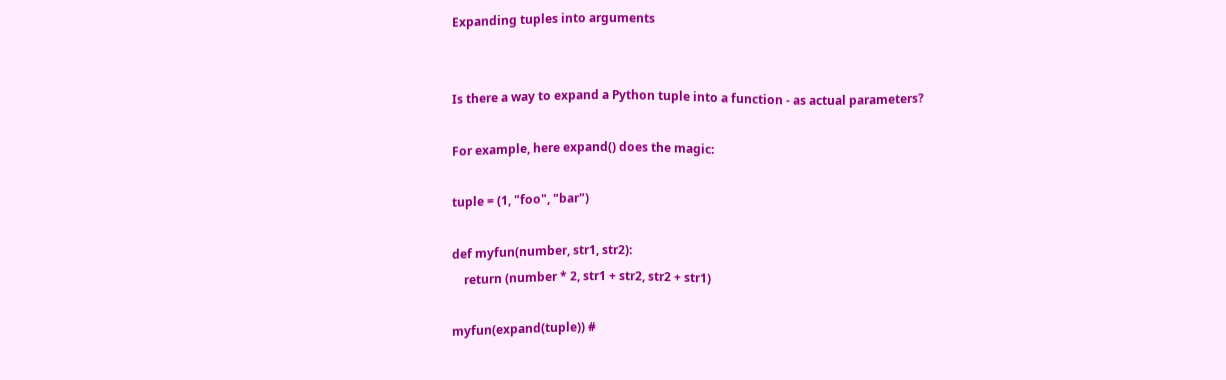Expanding tuples into arguments


Is there a way to expand a Python tuple into a function - as actual parameters?

For example, here expand() does the magic:

tuple = (1, "foo", "bar")

def myfun(number, str1, str2):
    return (number * 2, str1 + str2, str2 + str1)

myfun(expand(tuple)) #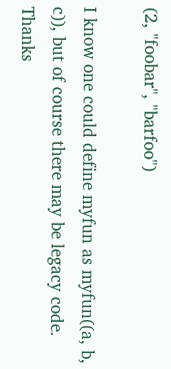(2, "foobar", "barfoo")

I know one could define myfun as myfun((a, b, c)), but of course there may be legacy code. Thanks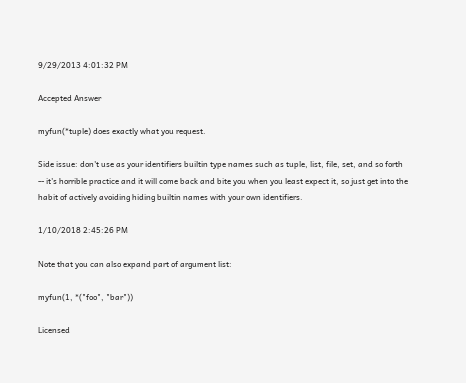9/29/2013 4:01:32 PM

Accepted Answer

myfun(*tuple) does exactly what you request.

Side issue: don't use as your identifiers builtin type names such as tuple, list, file, set, and so forth -- it's horrible practice and it will come back and bite you when you least expect it, so just get into the habit of actively avoiding hiding builtin names with your own identifiers.

1/10/2018 2:45:26 PM

Note that you can also expand part of argument list:

myfun(1, *("foo", "bar"))

Licensed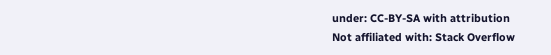under: CC-BY-SA with attribution
Not affiliated with: Stack Overflow